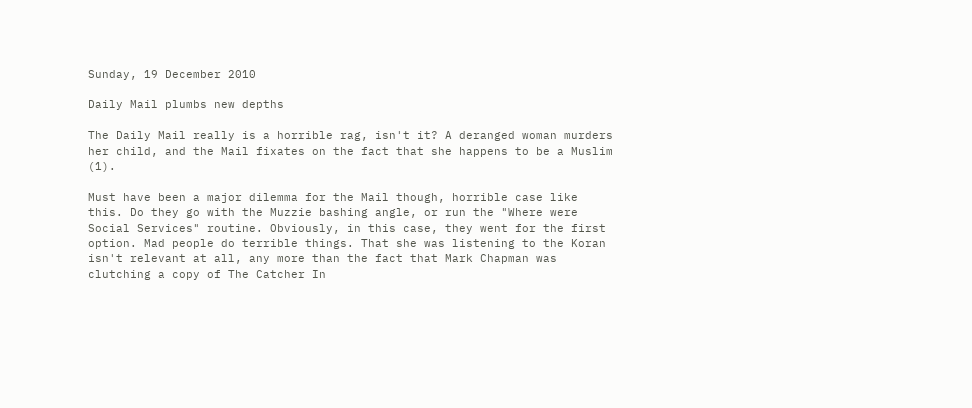Sunday, 19 December 2010

Daily Mail plumbs new depths

The Daily Mail really is a horrible rag, isn't it? A deranged woman murders her child, and the Mail fixates on the fact that she happens to be a Muslim (1).

Must have been a major dilemma for the Mail though, horrible case like this. Do they go with the Muzzie bashing angle, or run the "Where were Social Services" routine. Obviously, in this case, they went for the first option. Mad people do terrible things. That she was listening to the Koran isn't relevant at all, any more than the fact that Mark Chapman was clutching a copy of The Catcher In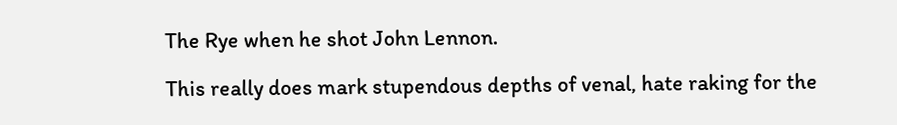The Rye when he shot John Lennon.

This really does mark stupendous depths of venal, hate raking for the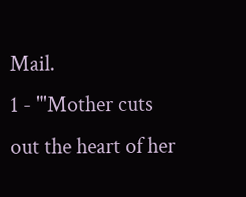Mail.
1 - "'Mother cuts out the heart of her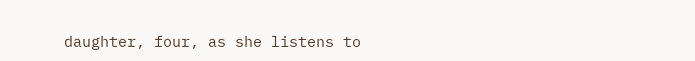daughter, four, as she listens to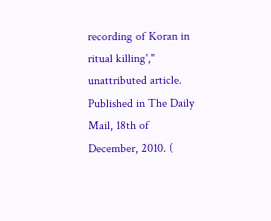recording of Koran in ritual killing'," unattributed article. Published in The Daily Mail, 18th of December, 2010. (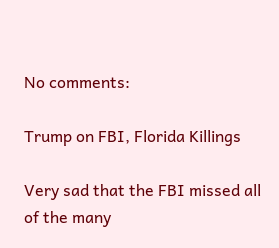No comments:

Trump on FBI, Florida Killings

Very sad that the FBI missed all of the many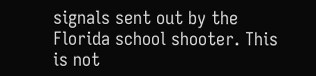signals sent out by the Florida school shooter. This is not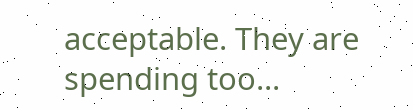acceptable. They are spending too...